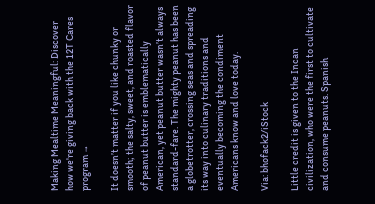Making Mealtime Meaningful: Discover how we're giving back with the 12T Cares program →

It doesn’t matter if you like chunky or smooth; the salty, sweet, and roasted flavor of peanut butter is emblematically American, yet peanut butter wasn’t always standard-fare. The mighty peanut has been a globetrotter, crossing seas and spreading its way into culinary traditions and eventually becoming the condiment Americans know and love today.

Via: bhofack2/iStock

Little credit is given to the Incan civilization, who were the first to cultivate and consume peanuts. Spanish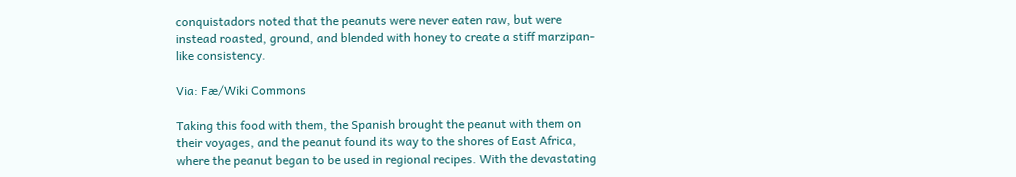conquistadors noted that the peanuts were never eaten raw, but were instead roasted, ground, and blended with honey to create a stiff marzipan-like consistency.

Via: Fæ/Wiki Commons

Taking this food with them, the Spanish brought the peanut with them on their voyages, and the peanut found its way to the shores of East Africa, where the peanut began to be used in regional recipes. With the devastating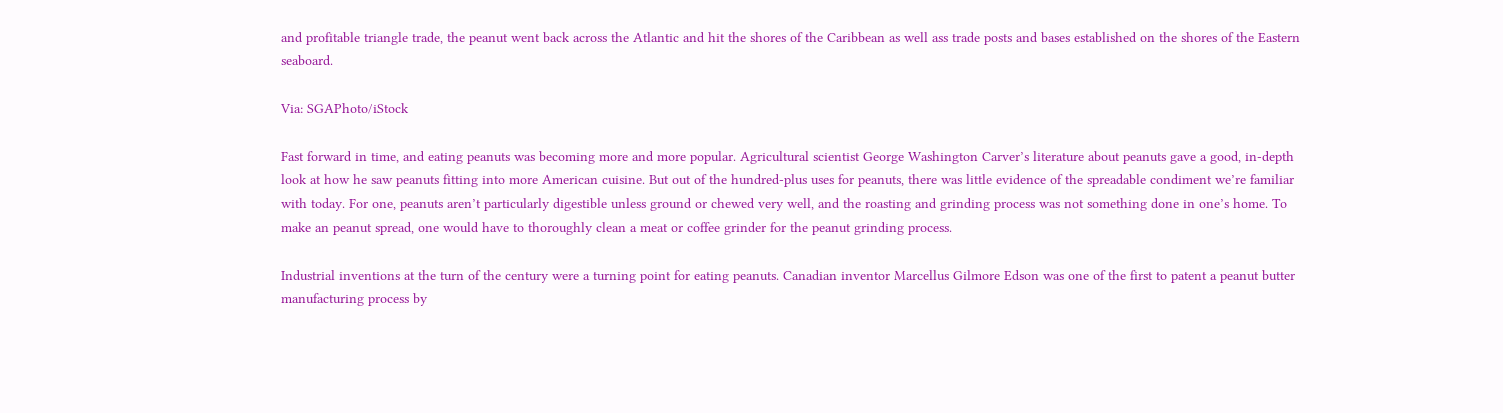and profitable triangle trade, the peanut went back across the Atlantic and hit the shores of the Caribbean as well ass trade posts and bases established on the shores of the Eastern seaboard.

Via: SGAPhoto/iStock

Fast forward in time, and eating peanuts was becoming more and more popular. Agricultural scientist George Washington Carver’s literature about peanuts gave a good, in-depth look at how he saw peanuts fitting into more American cuisine. But out of the hundred-plus uses for peanuts, there was little evidence of the spreadable condiment we’re familiar with today. For one, peanuts aren’t particularly digestible unless ground or chewed very well, and the roasting and grinding process was not something done in one’s home. To make an peanut spread, one would have to thoroughly clean a meat or coffee grinder for the peanut grinding process.

Industrial inventions at the turn of the century were a turning point for eating peanuts. Canadian inventor Marcellus Gilmore Edson was one of the first to patent a peanut butter manufacturing process by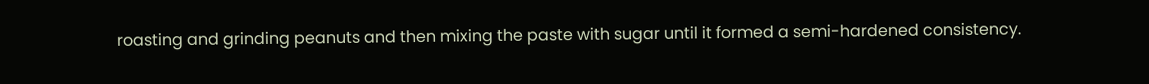roasting and grinding peanuts and then mixing the paste with sugar until it formed a semi-hardened consistency.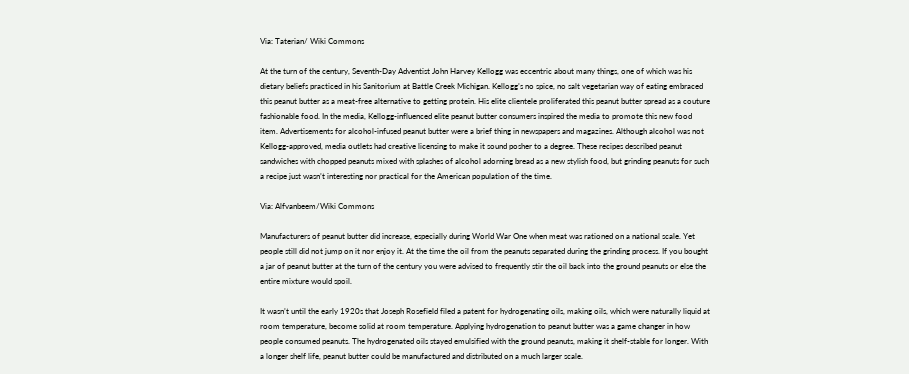Via: Taterian/ Wiki Commons

At the turn of the century, Seventh-Day Adventist John Harvey Kellogg was eccentric about many things, one of which was his dietary beliefs practiced in his Sanitorium at Battle Creek Michigan. Kellogg’s no spice, no salt vegetarian way of eating embraced this peanut butter as a meat-free alternative to getting protein. His elite clientele proliferated this peanut butter spread as a couture fashionable food. In the media, Kellogg-influenced elite peanut butter consumers inspired the media to promote this new food item. Advertisements for alcohol-infused peanut butter were a brief thing in newspapers and magazines. Although alcohol was not Kellogg-approved, media outlets had creative licensing to make it sound posher to a degree. These recipes described peanut sandwiches with chopped peanuts mixed with splashes of alcohol adorning bread as a new stylish food, but grinding peanuts for such a recipe just wasn’t interesting nor practical for the American population of the time.

Via: Alfvanbeem/Wiki Commons

Manufacturers of peanut butter did increase, especially during World War One when meat was rationed on a national scale. Yet people still did not jump on it nor enjoy it. At the time the oil from the peanuts separated during the grinding process. If you bought a jar of peanut butter at the turn of the century you were advised to frequently stir the oil back into the ground peanuts or else the entire mixture would spoil.

It wasn’t until the early 1920s that Joseph Rosefield filed a patent for hydrogenating oils, making oils, which were naturally liquid at room temperature, become solid at room temperature. Applying hydrogenation to peanut butter was a game changer in how people consumed peanuts. The hydrogenated oils stayed emulsified with the ground peanuts, making it shelf-stable for longer. With a longer shelf life, peanut butter could be manufactured and distributed on a much larger scale.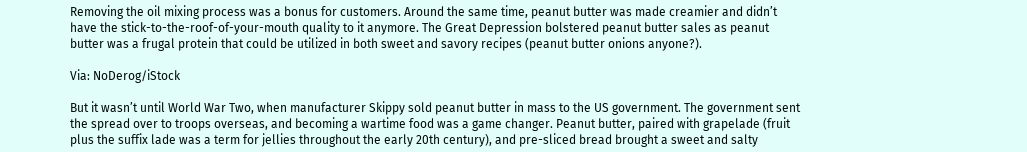Removing the oil mixing process was a bonus for customers. Around the same time, peanut butter was made creamier and didn’t have the stick-to-the-roof-of-your-mouth quality to it anymore. The Great Depression bolstered peanut butter sales as peanut butter was a frugal protein that could be utilized in both sweet and savory recipes (peanut butter onions anyone?).

Via: NoDerog/iStock

But it wasn’t until World War Two, when manufacturer Skippy sold peanut butter in mass to the US government. The government sent the spread over to troops overseas, and becoming a wartime food was a game changer. Peanut butter, paired with grapelade (fruit plus the suffix lade was a term for jellies throughout the early 20th century), and pre-sliced bread brought a sweet and salty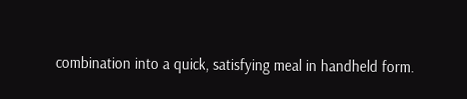combination into a quick, satisfying meal in handheld form.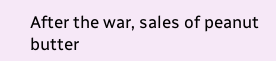After the war, sales of peanut butter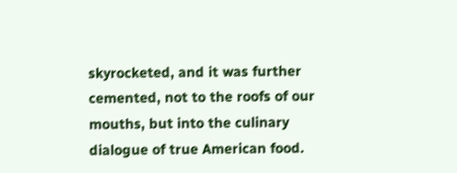skyrocketed, and it was further cemented, not to the roofs of our mouths, but into the culinary dialogue of true American food.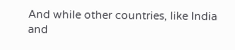And while other countries, like India and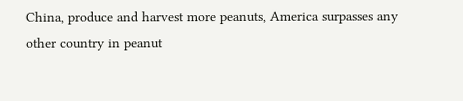China, produce and harvest more peanuts, America surpasses any other country in peanut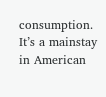consumption. It’s a mainstay in American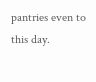pantries even to this day.